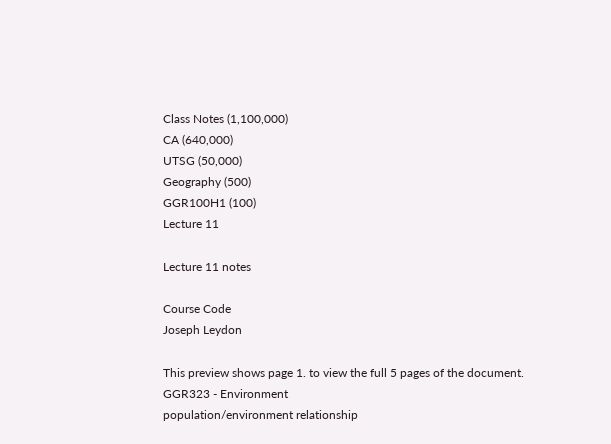Class Notes (1,100,000)
CA (640,000)
UTSG (50,000)
Geography (500)
GGR100H1 (100)
Lecture 11

Lecture 11 notes

Course Code
Joseph Leydon

This preview shows page 1. to view the full 5 pages of the document.
GGR323 - Environment
population/environment relationship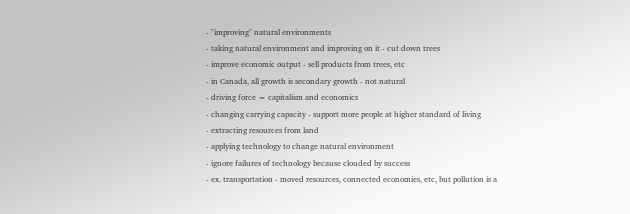- "improving" natural environments
- taking natural environment and improving on it - cut down trees
- improve economic output - sell products from trees, etc
- in Canada, all growth is secondary growth - not natural
- driving force = capitalism and economics
- changing carrying capacity - support more people at higher standard of living
- extracting resources from land
- applying technology to change natural environment
- ignore failures of technology because clouded by success
- ex. transportation - moved resources, connected economies, etc, but pollution is a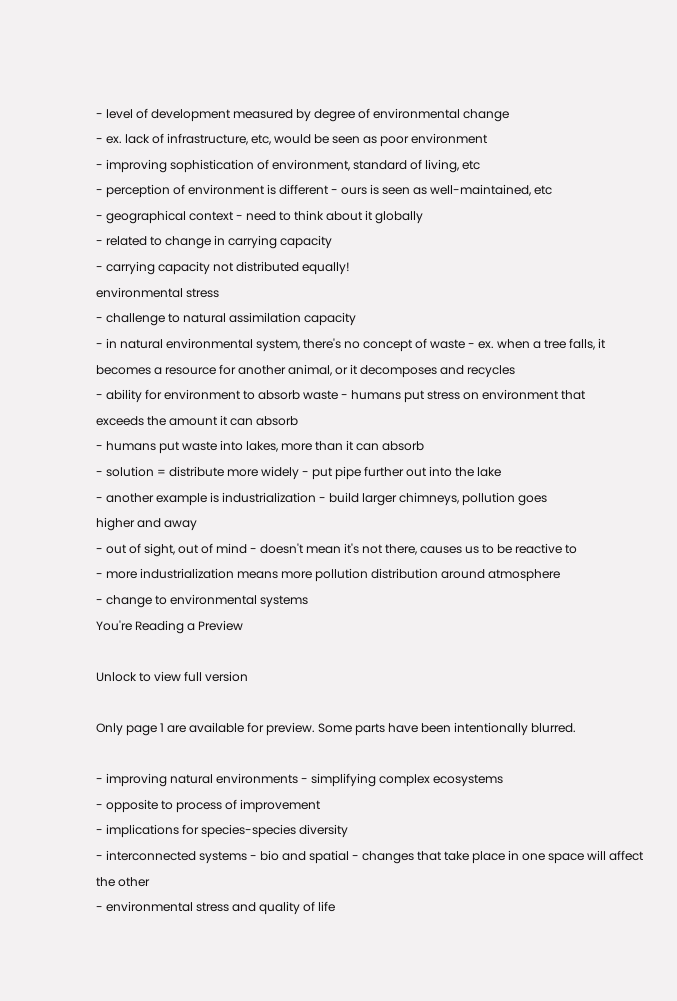- level of development measured by degree of environmental change
- ex. lack of infrastructure, etc, would be seen as poor environment
- improving sophistication of environment, standard of living, etc
- perception of environment is different - ours is seen as well-maintained, etc
- geographical context - need to think about it globally
- related to change in carrying capacity
- carrying capacity not distributed equally!
environmental stress
- challenge to natural assimilation capacity
- in natural environmental system, there's no concept of waste - ex. when a tree falls, it
becomes a resource for another animal, or it decomposes and recycles
- ability for environment to absorb waste - humans put stress on environment that
exceeds the amount it can absorb
- humans put waste into lakes, more than it can absorb
- solution = distribute more widely - put pipe further out into the lake
- another example is industrialization - build larger chimneys, pollution goes
higher and away
- out of sight, out of mind - doesn't mean it's not there, causes us to be reactive to
- more industrialization means more pollution distribution around atmosphere
- change to environmental systems
You're Reading a Preview

Unlock to view full version

Only page 1 are available for preview. Some parts have been intentionally blurred.

- improving natural environments - simplifying complex ecosystems
- opposite to process of improvement
- implications for species-species diversity
- interconnected systems - bio and spatial - changes that take place in one space will affect
the other
- environmental stress and quality of life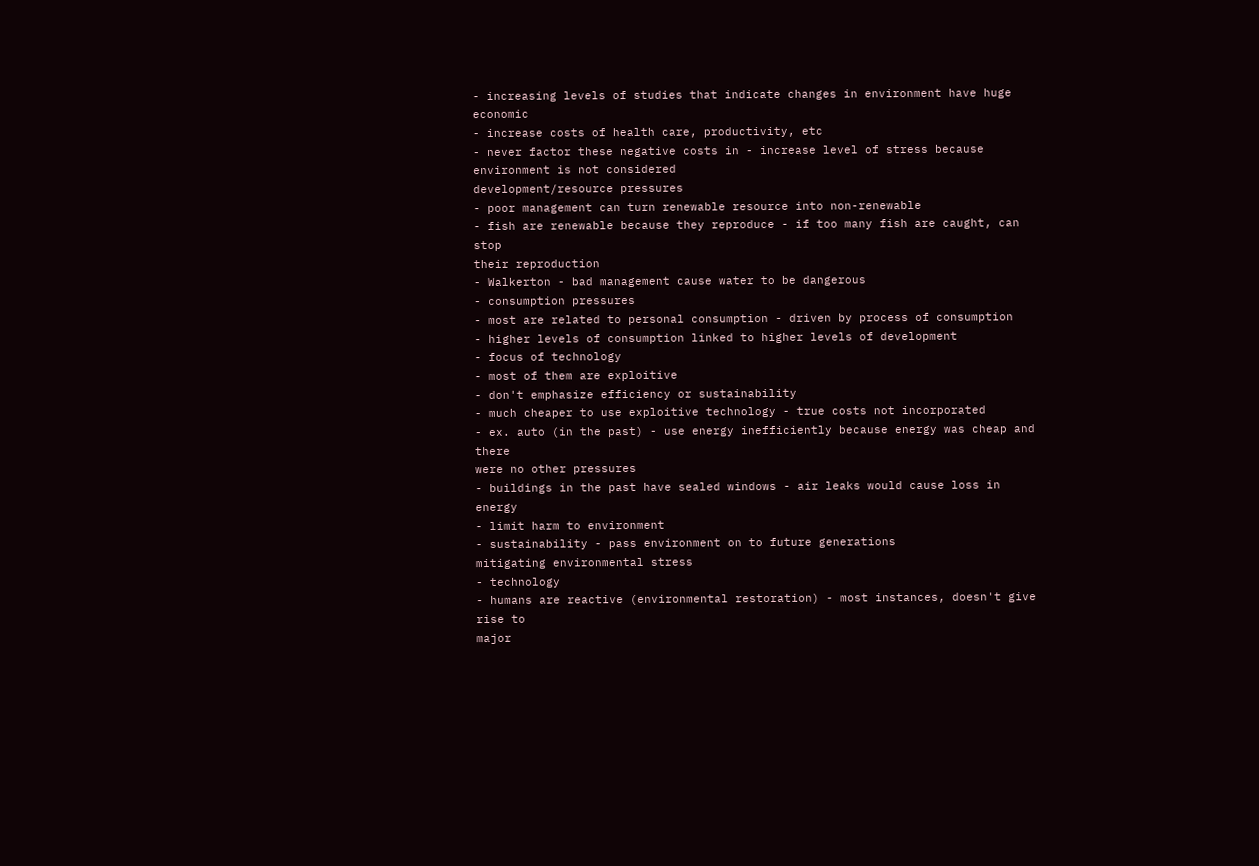- increasing levels of studies that indicate changes in environment have huge economic
- increase costs of health care, productivity, etc
- never factor these negative costs in - increase level of stress because
environment is not considered
development/resource pressures
- poor management can turn renewable resource into non-renewable
- fish are renewable because they reproduce - if too many fish are caught, can stop
their reproduction
- Walkerton - bad management cause water to be dangerous
- consumption pressures
- most are related to personal consumption - driven by process of consumption
- higher levels of consumption linked to higher levels of development
- focus of technology
- most of them are exploitive
- don't emphasize efficiency or sustainability
- much cheaper to use exploitive technology - true costs not incorporated
- ex. auto (in the past) - use energy inefficiently because energy was cheap and there
were no other pressures
- buildings in the past have sealed windows - air leaks would cause loss in energy
- limit harm to environment
- sustainability - pass environment on to future generations
mitigating environmental stress
- technology
- humans are reactive (environmental restoration) - most instances, doesn't give rise to
major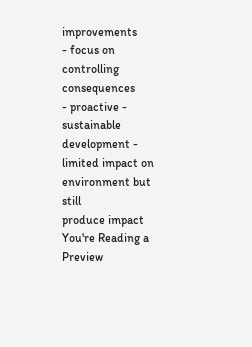improvements
- focus on controlling consequences
- proactive - sustainable development - limited impact on environment but still
produce impact
You're Reading a Preview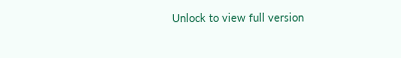Unlock to view full version